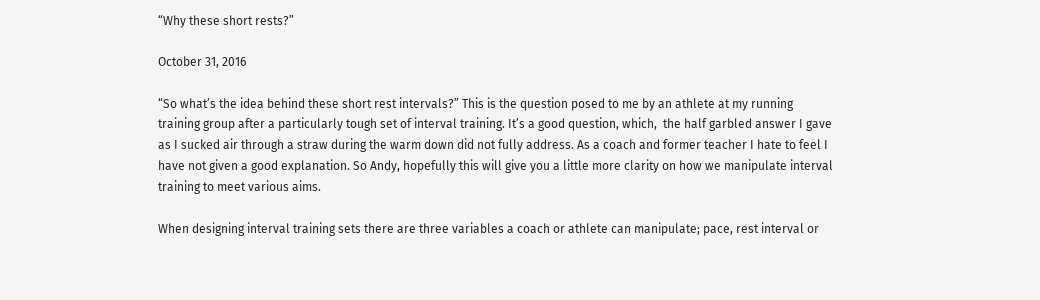“Why these short rests?”

October 31, 2016

“So what’s the idea behind these short rest intervals?” This is the question posed to me by an athlete at my running training group after a particularly tough set of interval training. It’s a good question, which,  the half garbled answer I gave as I sucked air through a straw during the warm down did not fully address. As a coach and former teacher I hate to feel I have not given a good explanation. So Andy, hopefully this will give you a little more clarity on how we manipulate interval training to meet various aims.

When designing interval training sets there are three variables a coach or athlete can manipulate; pace, rest interval or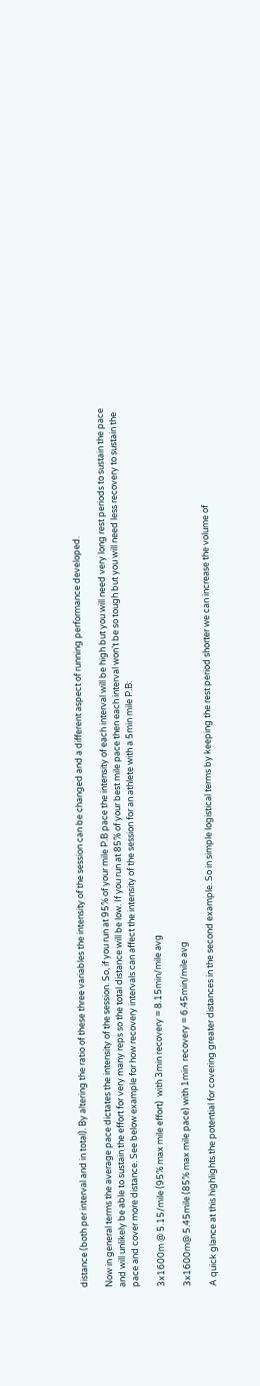distance (both per interval and in total). By altering the ratio of these three variables the intensity of the session can be changed and a different aspect of running performance developed.

Now in general terms the average pace dictates the intensity of the session. So, if you run at 95% of your mile P.B pace the intensity of each interval will be high but you will need very long rest periods to sustain the pace and will unlikely be able to sustain the effort for very many reps so the total distance will be low. If you run at 85% of your best mile pace then each interval won’t be so tough but you will need less recovery to sustain the pace and cover more distance. See below example for how recovery intervals can affect the intensity of the session for an athlete with a 5min mile P.B:

3x1600m @ 5.15/mile (95% max mile effort)  with 3min recovery = 8.15min/mile avg

3x1600m@ 5.45mile (85% max mile pace) with 1min  recovery = 6.45min/mile avg

A quick glance at this highlights the potential for covering greater distances in the second example. So in simple logistical terms by keeping the rest period shorter we can increase the volume of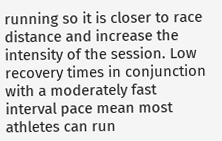running so it is closer to race distance and increase the intensity of the session. Low recovery times in conjunction with a moderately fast interval pace mean most athletes can run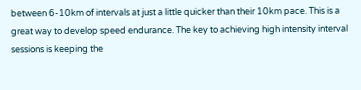between 6-10km of intervals at just a little quicker than their 10km pace. This is a great way to develop speed endurance. The key to achieving high intensity interval sessions is keeping the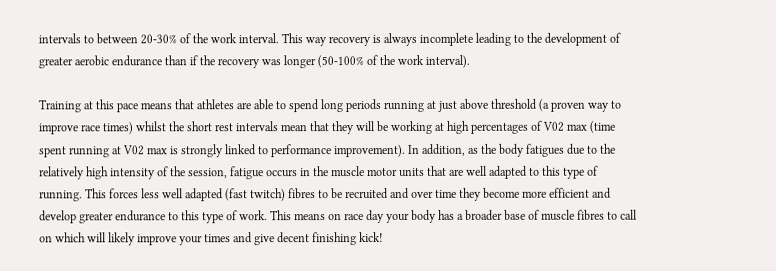intervals to between 20-30% of the work interval. This way recovery is always incomplete leading to the development of greater aerobic endurance than if the recovery was longer (50-100% of the work interval).

Training at this pace means that athletes are able to spend long periods running at just above threshold (a proven way to improve race times) whilst the short rest intervals mean that they will be working at high percentages of V02 max (time spent running at V02 max is strongly linked to performance improvement). In addition, as the body fatigues due to the relatively high intensity of the session, fatigue occurs in the muscle motor units that are well adapted to this type of running. This forces less well adapted (fast twitch) fibres to be recruited and over time they become more efficient and develop greater endurance to this type of work. This means on race day your body has a broader base of muscle fibres to call on which will likely improve your times and give decent finishing kick!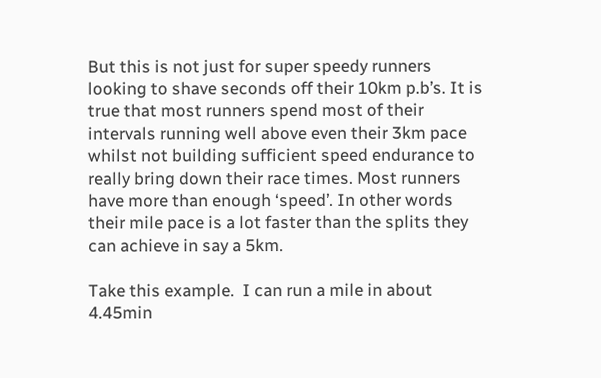But this is not just for super speedy runners looking to shave seconds off their 10km p.b’s. It is true that most runners spend most of their intervals running well above even their 3km pace whilst not building sufficient speed endurance to really bring down their race times. Most runners have more than enough ‘speed’. In other words their mile pace is a lot faster than the splits they can achieve in say a 5km.

Take this example.  I can run a mile in about 4.45min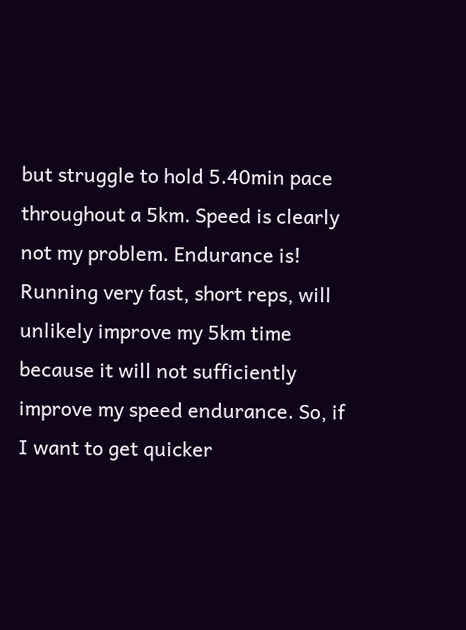but struggle to hold 5.40min pace throughout a 5km. Speed is clearly not my problem. Endurance is! Running very fast, short reps, will unlikely improve my 5km time because it will not sufficiently improve my speed endurance. So, if I want to get quicker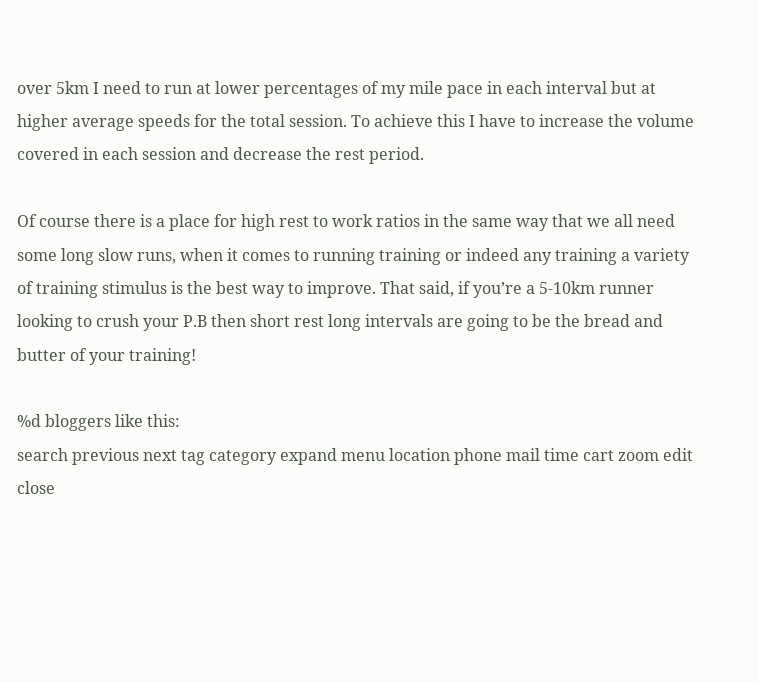over 5km I need to run at lower percentages of my mile pace in each interval but at higher average speeds for the total session. To achieve this I have to increase the volume covered in each session and decrease the rest period.

Of course there is a place for high rest to work ratios in the same way that we all need some long slow runs, when it comes to running training or indeed any training a variety of training stimulus is the best way to improve. That said, if you’re a 5-10km runner looking to crush your P.B then short rest long intervals are going to be the bread and butter of your training!

%d bloggers like this:
search previous next tag category expand menu location phone mail time cart zoom edit close